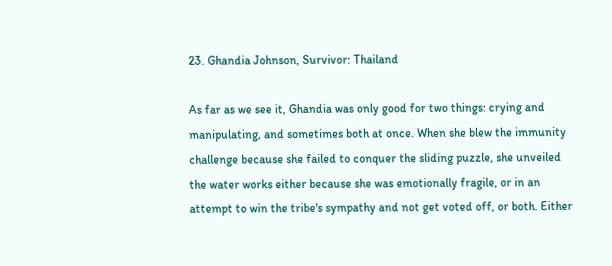23. Ghandia Johnson, Survivor: Thailand

As far as we see it, Ghandia was only good for two things: crying and manipulating, and sometimes both at once. When she blew the immunity challenge because she failed to conquer the sliding puzzle, she unveiled the water works either because she was emotionally fragile, or in an attempt to win the tribe's sympathy and not get voted off, or both. Either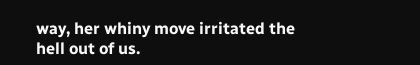way, her whiny move irritated the hell out of us.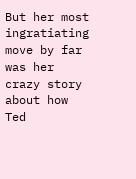But her most ingratiating move by far was her crazy story about how Ted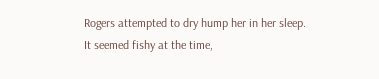Rogers attempted to dry hump her in her sleep. It seemed fishy at the time,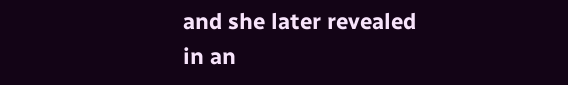and she later revealed in an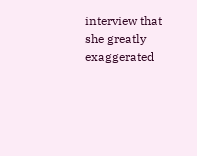interview that she greatly exaggerated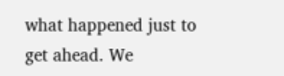what happened just to get ahead. We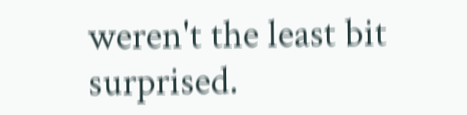weren't the least bit surprised.